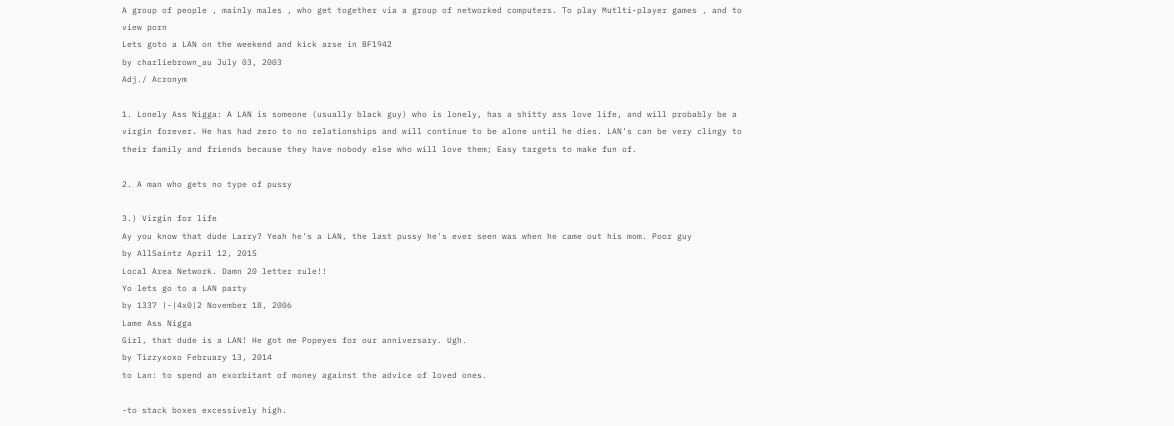A group of people , mainly males , who get together via a group of networked computers. To play Mutlti-player games , and to view porn
Lets goto a LAN on the weekend and kick arse in BF1942
by charliebrown_au July 03, 2003
Adj./ Acronym

1. Lonely Ass Nigga: A LAN is someone (usually black guy) who is lonely, has a shitty ass love life, and will probably be a virgin forever. He has had zero to no relationships and will continue to be alone until he dies. LAN's can be very clingy to their family and friends because they have nobody else who will love them; Easy targets to make fun of.

2. A man who gets no type of pussy

3.) Virgin for life
Ay you know that dude Larry? Yeah he's a LAN, the last pussy he's ever seen was when he came out his mom. Poor guy
by AllSaintz April 12, 2015
Local Area Network. Damn 20 letter rule!!
Yo lets go to a LAN party
by 1337 |-|4x0|2 November 18, 2006
Lame Ass Nigga
Girl, that dude is a LAN! He got me Popeyes for our anniversary. Ugh.
by Tizzyxoxo February 13, 2014
to Lan: to spend an exorbitant of money against the advice of loved ones.

-to stack boxes excessively high.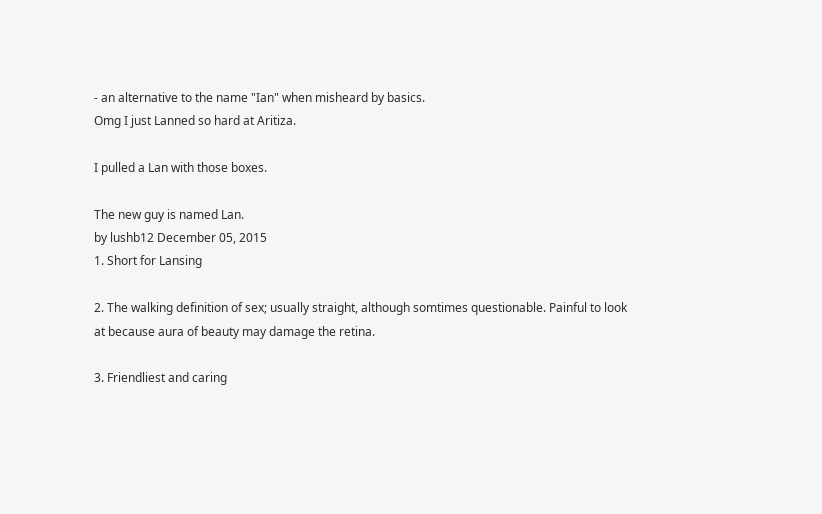- an alternative to the name "Ian" when misheard by basics.
Omg I just Lanned so hard at Aritiza.

I pulled a Lan with those boxes.

The new guy is named Lan.
by lushb12 December 05, 2015
1. Short for Lansing

2. The walking definition of sex; usually straight, although somtimes questionable. Painful to look at because aura of beauty may damage the retina.

3. Friendliest and caring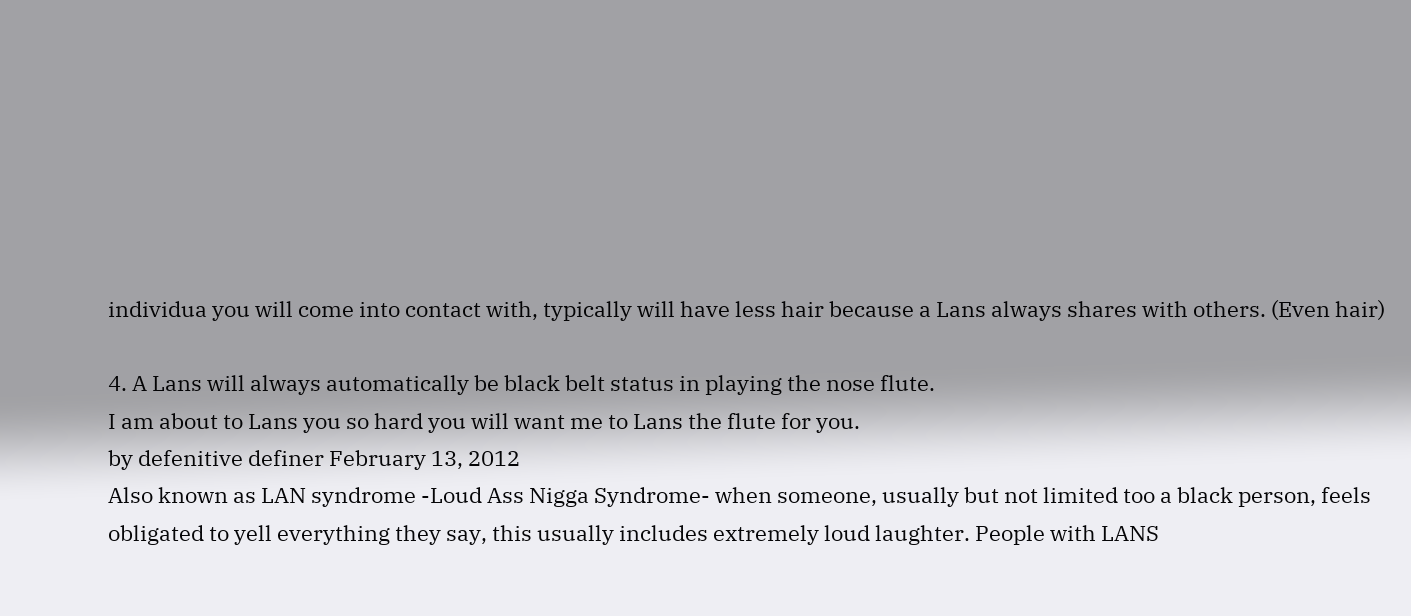individua you will come into contact with, typically will have less hair because a Lans always shares with others. (Even hair)

4. A Lans will always automatically be black belt status in playing the nose flute.
I am about to Lans you so hard you will want me to Lans the flute for you.
by defenitive definer February 13, 2012
Also known as LAN syndrome -Loud Ass Nigga Syndrome- when someone, usually but not limited too a black person, feels obligated to yell everything they say, this usually includes extremely loud laughter. People with LANS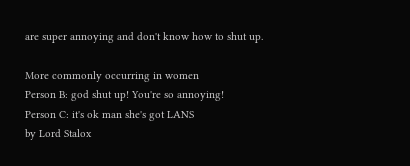are super annoying and don't know how to shut up.

More commonly occurring in women
Person B: god shut up! You're so annoying!
Person C: it's ok man she's got LANS
by Lord Stalox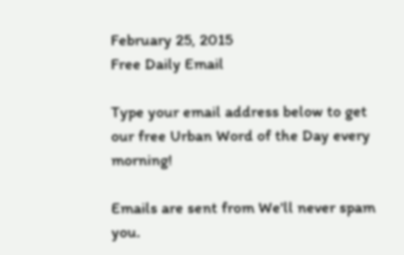February 25, 2015
Free Daily Email

Type your email address below to get our free Urban Word of the Day every morning!

Emails are sent from We'll never spam you.